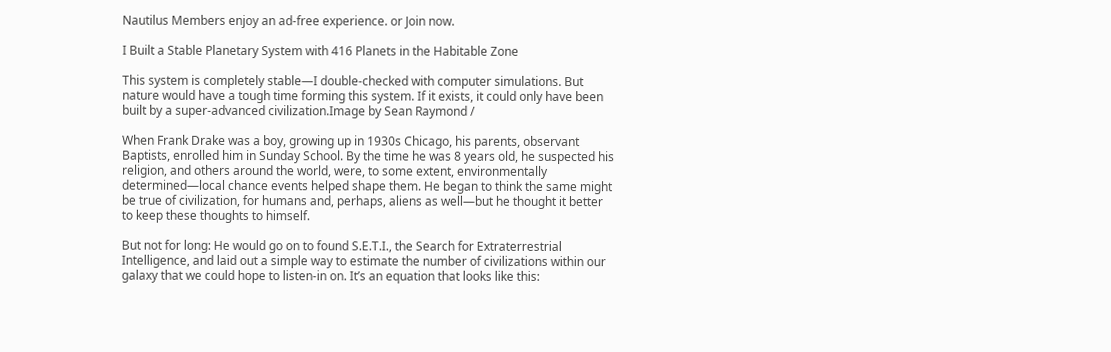Nautilus Members enjoy an ad-free experience. or Join now.

I Built a Stable Planetary System with 416 Planets in the Habitable Zone

This system is completely stable—I double-checked with computer simulations. But nature would have a tough time forming this system. If it exists, it could only have been built by a super-advanced civilization.Image by Sean Raymond /

When Frank Drake was a boy, growing up in 1930s Chicago, his parents, observant Baptists, enrolled him in Sunday School. By the time he was 8 years old, he suspected his religion, and others around the world, were, to some extent, environmentally determined—local chance events helped shape them. He began to think the same might be true of civilization, for humans and, perhaps, aliens as well—but he thought it better to keep these thoughts to himself.

But not for long: He would go on to found S.E.T.I., the Search for Extraterrestrial Intelligence, and laid out a simple way to estimate the number of civilizations within our galaxy that we could hope to listen-in on. It’s an equation that looks like this: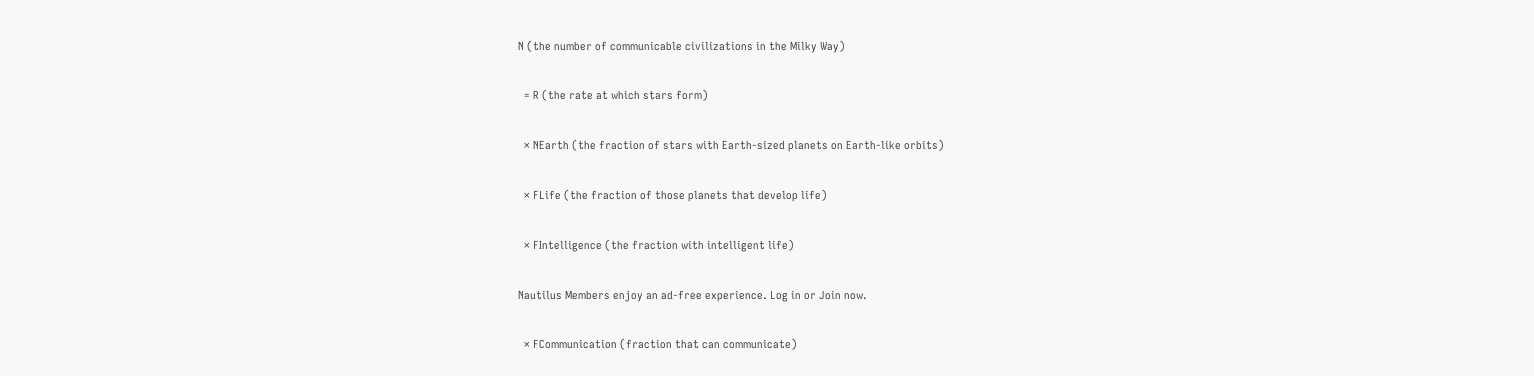N (the number of communicable civilizations in the Milky Way)

  = R (the rate at which stars form)

  × NEarth (the fraction of stars with Earth-sized planets on Earth-like orbits)

  × FLife (the fraction of those planets that develop life)

  × FIntelligence (the fraction with intelligent life)

Nautilus Members enjoy an ad-free experience. Log in or Join now.

  × FCommunication (fraction that can communicate)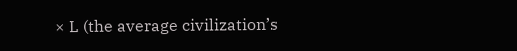× L (the average civilization’s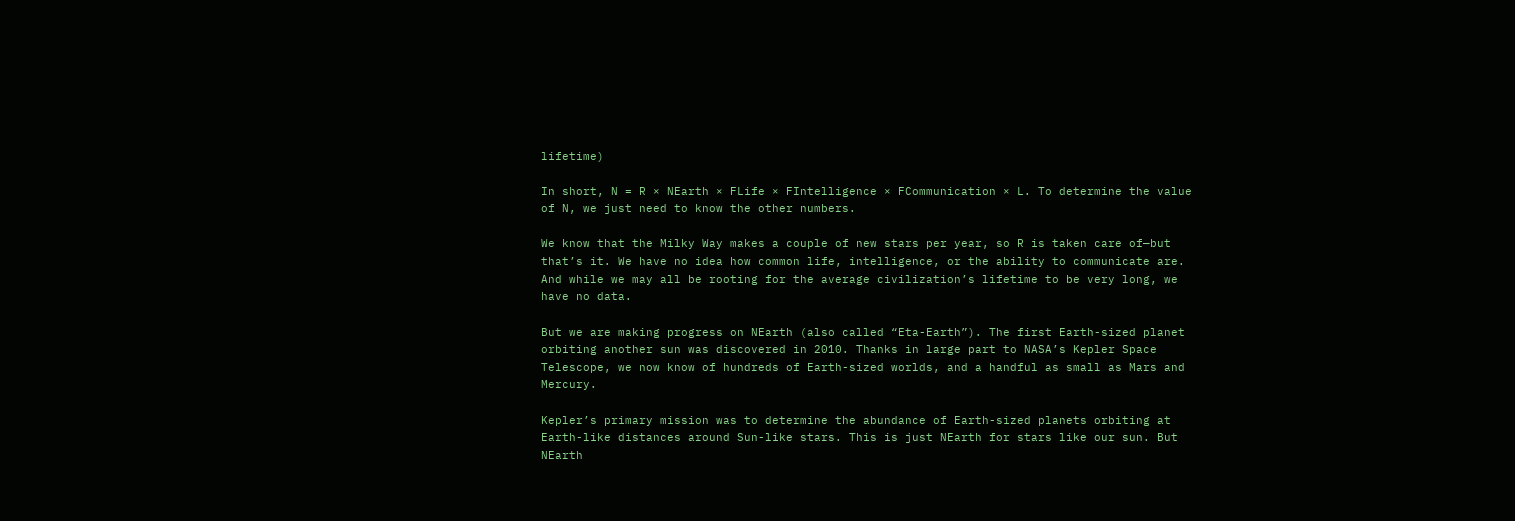lifetime)

In short, N = R × NEarth × FLife × FIntelligence × FCommunication × L. To determine the value of N, we just need to know the other numbers.

We know that the Milky Way makes a couple of new stars per year, so R is taken care of—but that’s it. We have no idea how common life, intelligence, or the ability to communicate are. And while we may all be rooting for the average civilization’s lifetime to be very long, we have no data.

But we are making progress on NEarth (also called “Eta-Earth”). The first Earth-sized planet orbiting another sun was discovered in 2010. Thanks in large part to NASA’s Kepler Space Telescope, we now know of hundreds of Earth-sized worlds, and a handful as small as Mars and Mercury.

Kepler’s primary mission was to determine the abundance of Earth-sized planets orbiting at Earth-like distances around Sun-like stars. This is just NEarth for stars like our sun. But NEarth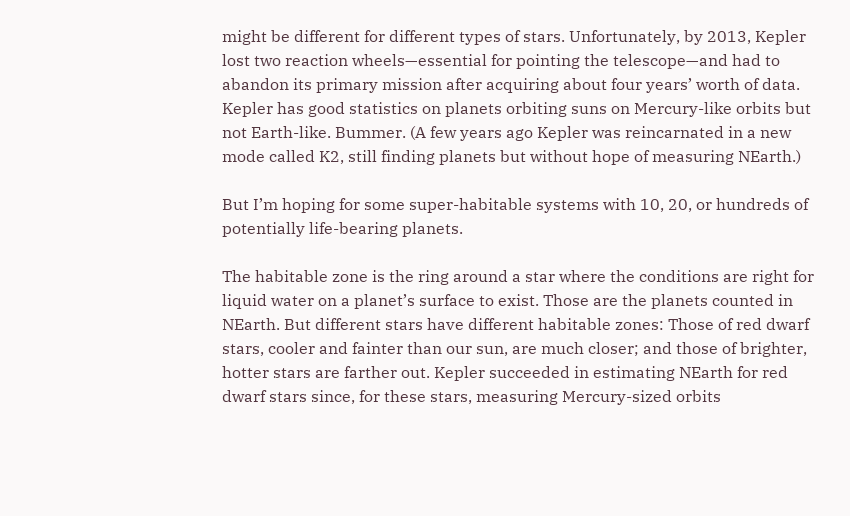might be different for different types of stars. Unfortunately, by 2013, Kepler lost two reaction wheels—essential for pointing the telescope—and had to abandon its primary mission after acquiring about four years’ worth of data. Kepler has good statistics on planets orbiting suns on Mercury-like orbits but not Earth-like. Bummer. (A few years ago Kepler was reincarnated in a new mode called K2, still finding planets but without hope of measuring NEarth.)

But I’m hoping for some super-habitable systems with 10, 20, or hundreds of potentially life-bearing planets.

The habitable zone is the ring around a star where the conditions are right for liquid water on a planet’s surface to exist. Those are the planets counted in NEarth. But different stars have different habitable zones: Those of red dwarf stars, cooler and fainter than our sun, are much closer; and those of brighter, hotter stars are farther out. Kepler succeeded in estimating NEarth for red dwarf stars since, for these stars, measuring Mercury-sized orbits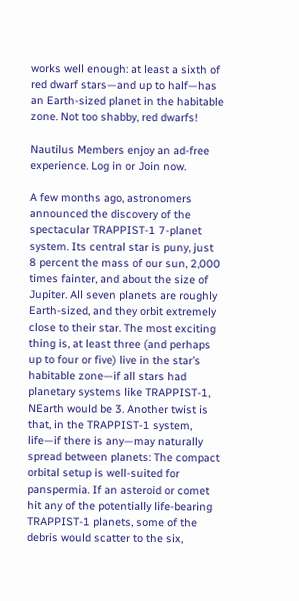works well enough: at least a sixth of red dwarf stars—and up to half—has an Earth-sized planet in the habitable zone. Not too shabby, red dwarfs!

Nautilus Members enjoy an ad-free experience. Log in or Join now.

A few months ago, astronomers announced the discovery of the spectacular TRAPPIST-1 7-planet system. Its central star is puny, just 8 percent the mass of our sun, 2,000 times fainter, and about the size of Jupiter. All seven planets are roughly Earth-sized, and they orbit extremely close to their star. The most exciting thing is, at least three (and perhaps up to four or five) live in the star’s habitable zone—if all stars had planetary systems like TRAPPIST-1, NEarth would be 3. Another twist is that, in the TRAPPIST-1 system, life—if there is any—may naturally spread between planets: The compact orbital setup is well-suited for panspermia. If an asteroid or comet hit any of the potentially life-bearing TRAPPIST-1 planets, some of the debris would scatter to the six,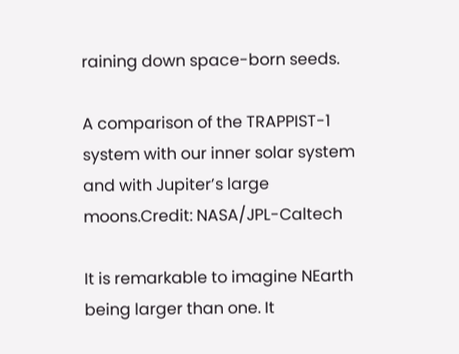raining down space-born seeds.

A comparison of the TRAPPIST-1 system with our inner solar system and with Jupiter’s large moons.Credit: NASA/JPL-Caltech

It is remarkable to imagine NEarth being larger than one. It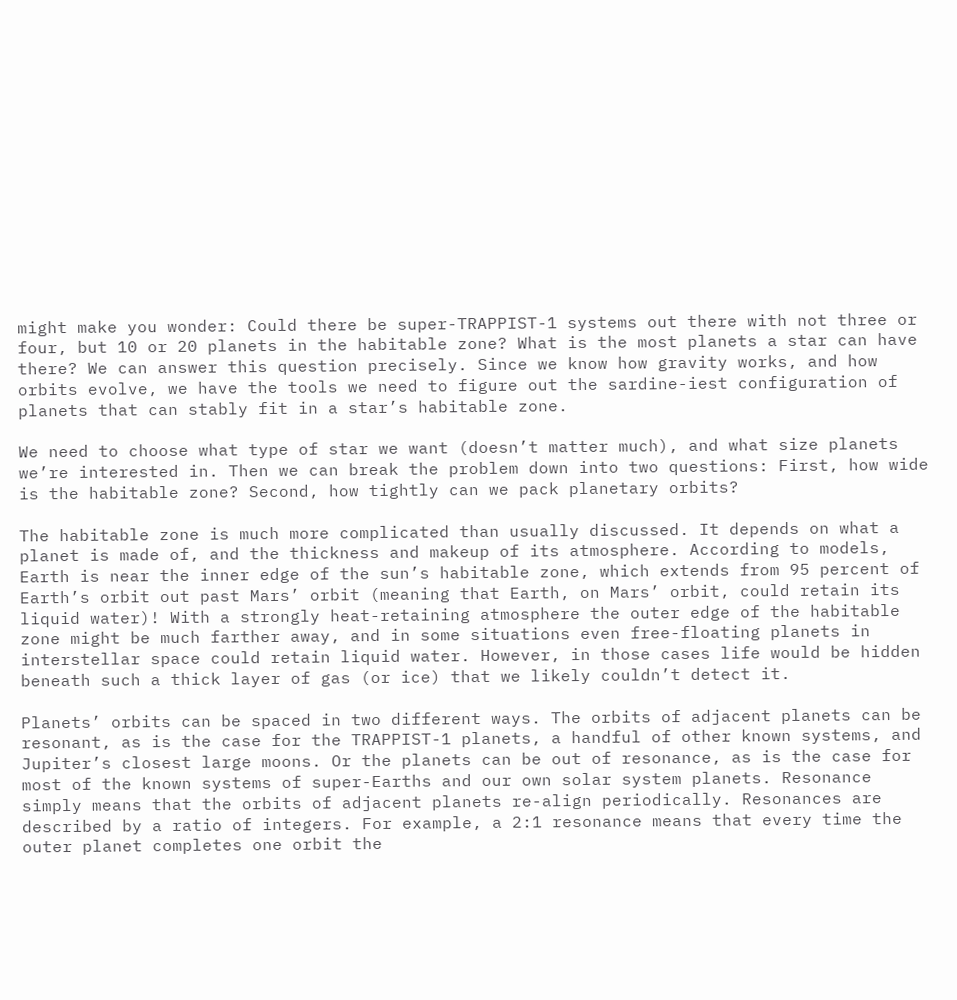might make you wonder: Could there be super-TRAPPIST-1 systems out there with not three or four, but 10 or 20 planets in the habitable zone? What is the most planets a star can have there? We can answer this question precisely. Since we know how gravity works, and how orbits evolve, we have the tools we need to figure out the sardine-iest configuration of planets that can stably fit in a star’s habitable zone.

We need to choose what type of star we want (doesn’t matter much), and what size planets we’re interested in. Then we can break the problem down into two questions: First, how wide is the habitable zone? Second, how tightly can we pack planetary orbits?

The habitable zone is much more complicated than usually discussed. It depends on what a planet is made of, and the thickness and makeup of its atmosphere. According to models, Earth is near the inner edge of the sun’s habitable zone, which extends from 95 percent of Earth’s orbit out past Mars’ orbit (meaning that Earth, on Mars’ orbit, could retain its liquid water)! With a strongly heat-retaining atmosphere the outer edge of the habitable zone might be much farther away, and in some situations even free-floating planets in interstellar space could retain liquid water. However, in those cases life would be hidden beneath such a thick layer of gas (or ice) that we likely couldn’t detect it.

Planets’ orbits can be spaced in two different ways. The orbits of adjacent planets can be resonant, as is the case for the TRAPPIST-1 planets, a handful of other known systems, and Jupiter’s closest large moons. Or the planets can be out of resonance, as is the case for most of the known systems of super-Earths and our own solar system planets. Resonance simply means that the orbits of adjacent planets re-align periodically. Resonances are described by a ratio of integers. For example, a 2:1 resonance means that every time the outer planet completes one orbit the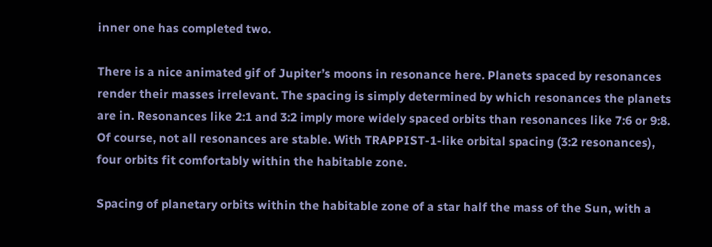inner one has completed two.

There is a nice animated gif of Jupiter’s moons in resonance here. Planets spaced by resonances render their masses irrelevant. The spacing is simply determined by which resonances the planets are in. Resonances like 2:1 and 3:2 imply more widely spaced orbits than resonances like 7:6 or 9:8. Of course, not all resonances are stable. With TRAPPIST-1-like orbital spacing (3:2 resonances), four orbits fit comfortably within the habitable zone.

Spacing of planetary orbits within the habitable zone of a star half the mass of the Sun, with a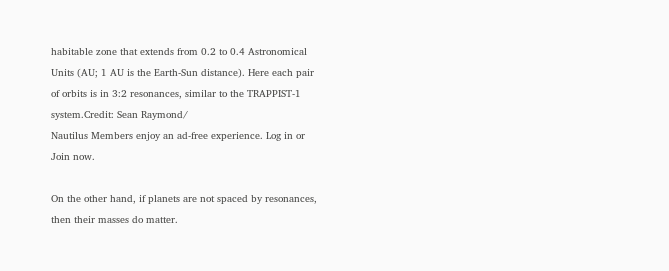habitable zone that extends from 0.2 to 0.4 Astronomical Units (AU; 1 AU is the Earth-Sun distance). Here each pair of orbits is in 3:2 resonances, similar to the TRAPPIST-1 system.Credit: Sean Raymond/
Nautilus Members enjoy an ad-free experience. Log in or Join now.

On the other hand, if planets are not spaced by resonances, then their masses do matter.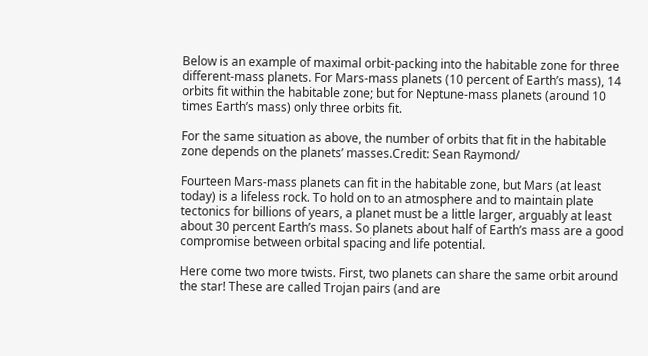Below is an example of maximal orbit-packing into the habitable zone for three different-mass planets. For Mars-mass planets (10 percent of Earth’s mass), 14 orbits fit within the habitable zone; but for Neptune-mass planets (around 10 times Earth’s mass) only three orbits fit.

For the same situation as above, the number of orbits that fit in the habitable zone depends on the planets’ masses.Credit: Sean Raymond/

Fourteen Mars-mass planets can fit in the habitable zone, but Mars (at least today) is a lifeless rock. To hold on to an atmosphere and to maintain plate tectonics for billions of years, a planet must be a little larger, arguably at least about 30 percent Earth’s mass. So planets about half of Earth’s mass are a good compromise between orbital spacing and life potential.

Here come two more twists. First, two planets can share the same orbit around the star! These are called Trojan pairs (and are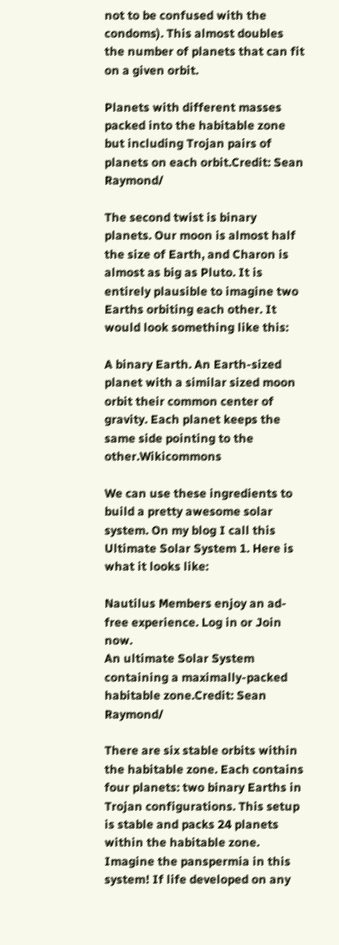not to be confused with the condoms). This almost doubles the number of planets that can fit on a given orbit.

Planets with different masses packed into the habitable zone but including Trojan pairs of planets on each orbit.Credit: Sean Raymond/

The second twist is binary planets. Our moon is almost half the size of Earth, and Charon is almost as big as Pluto. It is entirely plausible to imagine two Earths orbiting each other. It would look something like this:

A binary Earth. An Earth-sized planet with a similar sized moon orbit their common center of gravity. Each planet keeps the same side pointing to the other.Wikicommons

We can use these ingredients to build a pretty awesome solar system. On my blog I call this Ultimate Solar System 1. Here is what it looks like:

Nautilus Members enjoy an ad-free experience. Log in or Join now.
An ultimate Solar System containing a maximally-packed habitable zone.Credit: Sean Raymond/

There are six stable orbits within the habitable zone. Each contains four planets: two binary Earths in Trojan configurations. This setup is stable and packs 24 planets within the habitable zone. Imagine the panspermia in this system! If life developed on any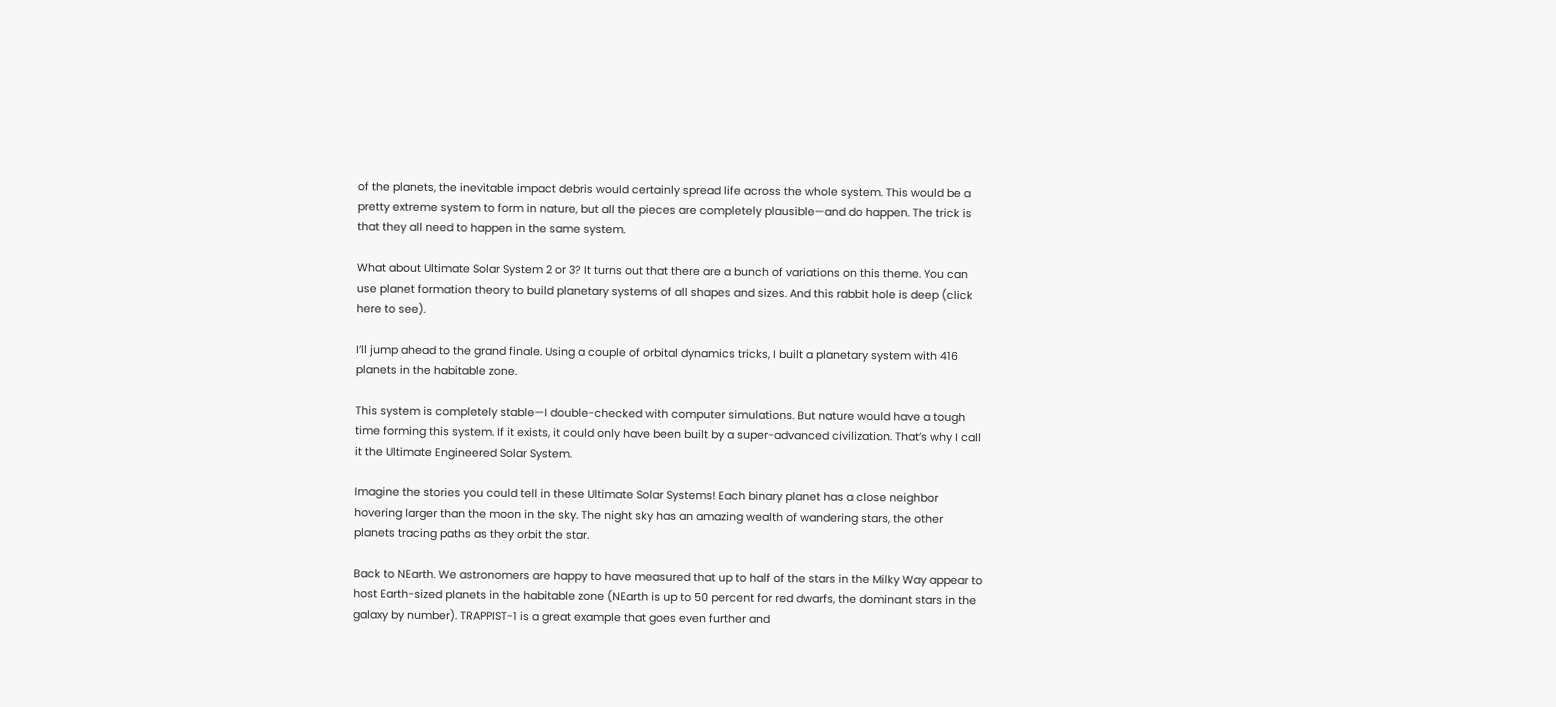of the planets, the inevitable impact debris would certainly spread life across the whole system. This would be a pretty extreme system to form in nature, but all the pieces are completely plausible—and do happen. The trick is that they all need to happen in the same system.

What about Ultimate Solar System 2 or 3? It turns out that there are a bunch of variations on this theme. You can use planet formation theory to build planetary systems of all shapes and sizes. And this rabbit hole is deep (click here to see).

I’ll jump ahead to the grand finale. Using a couple of orbital dynamics tricks, I built a planetary system with 416 planets in the habitable zone.

This system is completely stable—I double-checked with computer simulations. But nature would have a tough time forming this system. If it exists, it could only have been built by a super-advanced civilization. That’s why I call it the Ultimate Engineered Solar System.

Imagine the stories you could tell in these Ultimate Solar Systems! Each binary planet has a close neighbor hovering larger than the moon in the sky. The night sky has an amazing wealth of wandering stars, the other planets tracing paths as they orbit the star.

Back to NEarth. We astronomers are happy to have measured that up to half of the stars in the Milky Way appear to host Earth-sized planets in the habitable zone (NEarth is up to 50 percent for red dwarfs, the dominant stars in the galaxy by number). TRAPPIST-1 is a great example that goes even further and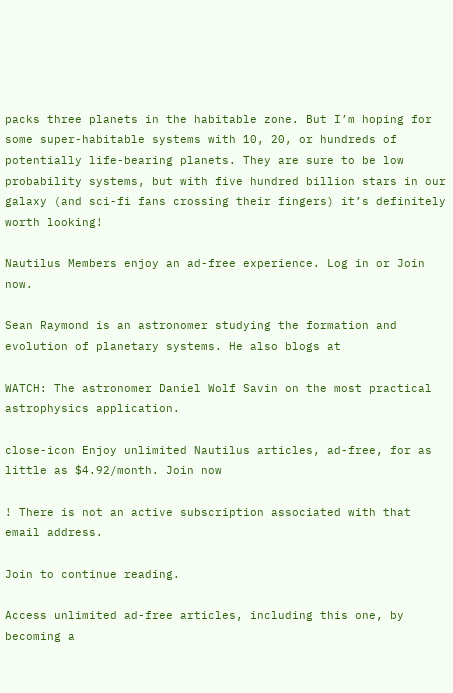packs three planets in the habitable zone. But I’m hoping for some super-habitable systems with 10, 20, or hundreds of potentially life-bearing planets. They are sure to be low probability systems, but with five hundred billion stars in our galaxy (and sci-fi fans crossing their fingers) it’s definitely worth looking!

Nautilus Members enjoy an ad-free experience. Log in or Join now.

Sean Raymond is an astronomer studying the formation and evolution of planetary systems. He also blogs at

WATCH: The astronomer Daniel Wolf Savin on the most practical astrophysics application.

close-icon Enjoy unlimited Nautilus articles, ad-free, for as little as $4.92/month. Join now

! There is not an active subscription associated with that email address.

Join to continue reading.

Access unlimited ad-free articles, including this one, by becoming a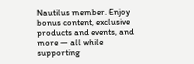Nautilus member. Enjoy bonus content, exclusive products and events, and more — all while supporting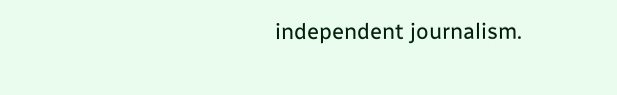independent journalism.